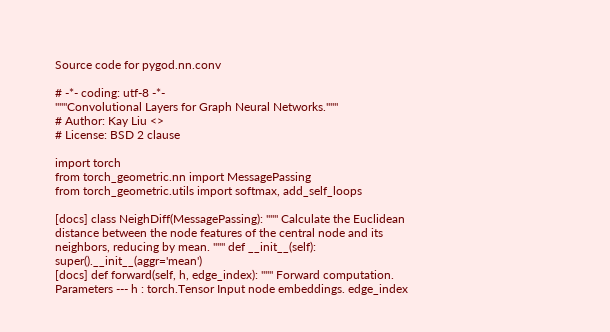Source code for pygod.nn.conv

# -*- coding: utf-8 -*-
"""Convolutional Layers for Graph Neural Networks."""
# Author: Kay Liu <>
# License: BSD 2 clause

import torch
from torch_geometric.nn import MessagePassing
from torch_geometric.utils import softmax, add_self_loops

[docs] class NeighDiff(MessagePassing): """ Calculate the Euclidean distance between the node features of the central node and its neighbors, reducing by mean. """ def __init__(self): super().__init__(aggr='mean')
[docs] def forward(self, h, edge_index): """ Forward computation. Parameters --- h : torch.Tensor Input node embeddings. edge_index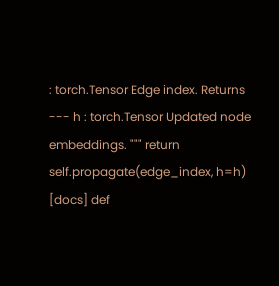: torch.Tensor Edge index. Returns --- h : torch.Tensor Updated node embeddings. """ return self.propagate(edge_index, h=h)
[docs] def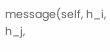message(self, h_i, h_j,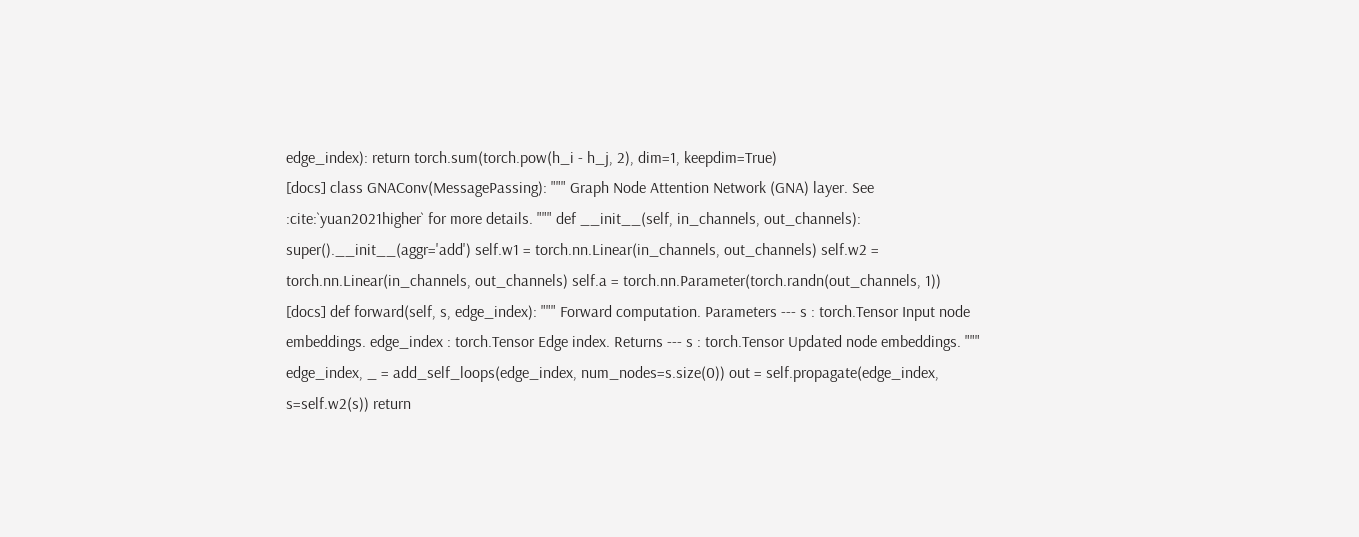edge_index): return torch.sum(torch.pow(h_i - h_j, 2), dim=1, keepdim=True)
[docs] class GNAConv(MessagePassing): """ Graph Node Attention Network (GNA) layer. See :cite:`yuan2021higher` for more details. """ def __init__(self, in_channels, out_channels): super().__init__(aggr='add') self.w1 = torch.nn.Linear(in_channels, out_channels) self.w2 = torch.nn.Linear(in_channels, out_channels) self.a = torch.nn.Parameter(torch.randn(out_channels, 1))
[docs] def forward(self, s, edge_index): """ Forward computation. Parameters --- s : torch.Tensor Input node embeddings. edge_index : torch.Tensor Edge index. Returns --- s : torch.Tensor Updated node embeddings. """ edge_index, _ = add_self_loops(edge_index, num_nodes=s.size(0)) out = self.propagate(edge_index, s=self.w2(s)) return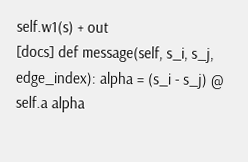self.w1(s) + out
[docs] def message(self, s_i, s_j, edge_index): alpha = (s_i - s_j) @ self.a alpha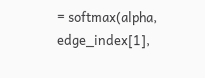= softmax(alpha, edge_index[1],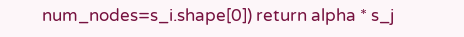num_nodes=s_i.shape[0]) return alpha * s_j